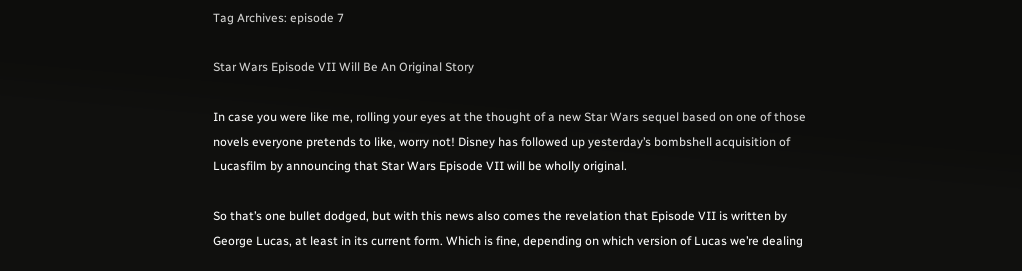Tag Archives: episode 7

Star Wars Episode VII Will Be An Original Story

In case you were like me, rolling your eyes at the thought of a new Star Wars sequel based on one of those novels everyone pretends to like, worry not! Disney has followed up yesterday’s bombshell acquisition of Lucasfilm by announcing that Star Wars Episode VII will be wholly original.

So that’s one bullet dodged, but with this news also comes the revelation that Episode VII is written by George Lucas, at least in its current form. Which is fine, depending on which version of Lucas we’re dealing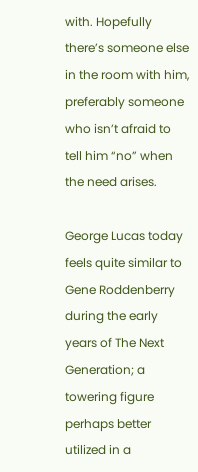with. Hopefully there’s someone else in the room with him, preferably someone who isn’t afraid to tell him “no” when the need arises.

George Lucas today feels quite similar to Gene Roddenberry during the early years of The Next Generation; a towering figure perhaps better utilized in a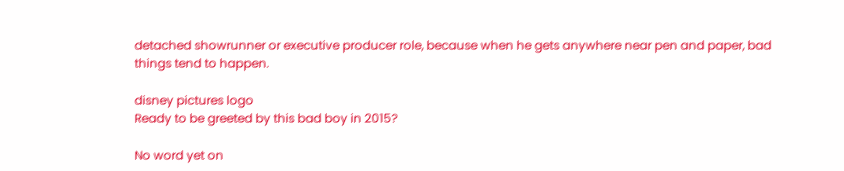detached showrunner or executive producer role, because when he gets anywhere near pen and paper, bad things tend to happen.

disney pictures logo
Ready to be greeted by this bad boy in 2015?

No word yet on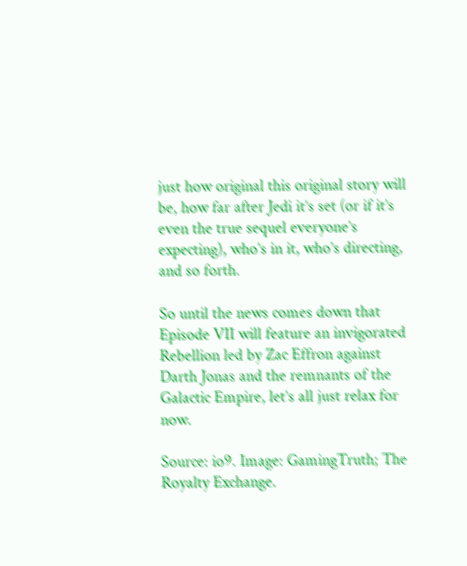just how original this original story will be, how far after Jedi it’s set (or if it’s even the true sequel everyone’s expecting), who’s in it, who’s directing, and so forth.

So until the news comes down that Episode VII will feature an invigorated Rebellion led by Zac Effron against Darth Jonas and the remnants of the Galactic Empire, let’s all just relax for now.

Source: io9. Image: GamingTruth; The Royalty Exchange.